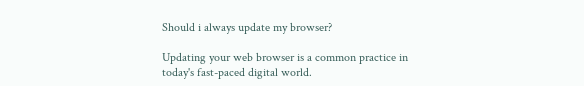Should i always update my browser?

Updating your web browser is a common practice in today's fast-paced digital world.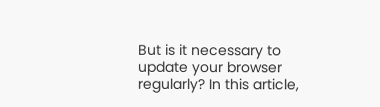But is it necessary to update your browser regularly? In this article,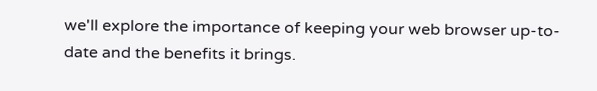we'll explore the importance of keeping your web browser up-to-date and the benefits it brings.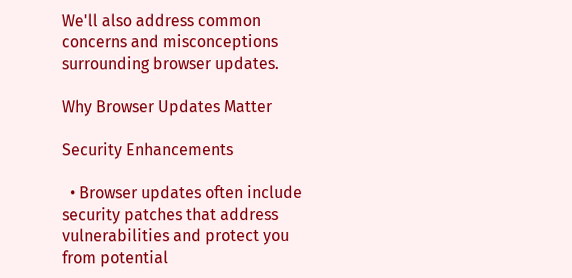We'll also address common concerns and misconceptions surrounding browser updates.

Why Browser Updates Matter

Security Enhancements

  • Browser updates often include security patches that address vulnerabilities and protect you from potential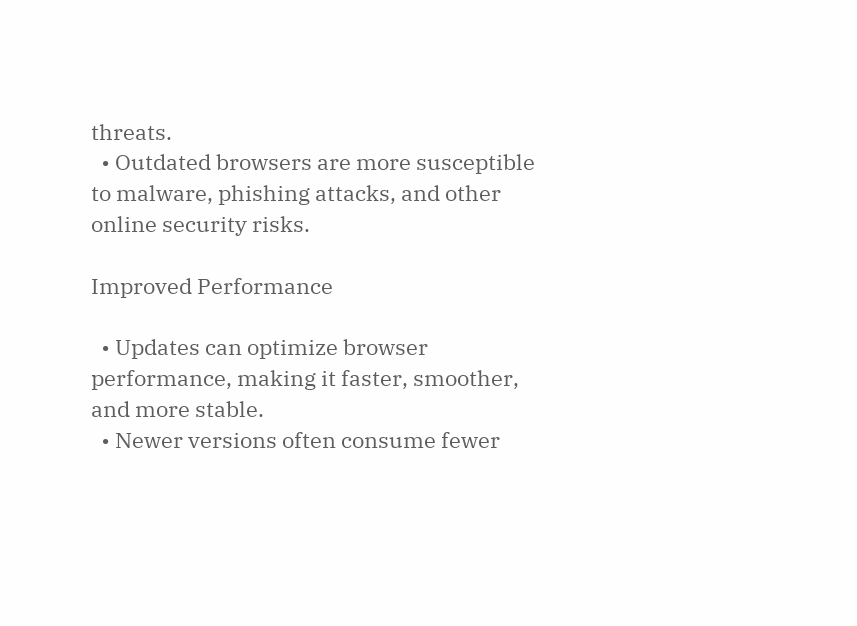threats.
  • Outdated browsers are more susceptible to malware, phishing attacks, and other online security risks.

Improved Performance

  • Updates can optimize browser performance, making it faster, smoother, and more stable.
  • Newer versions often consume fewer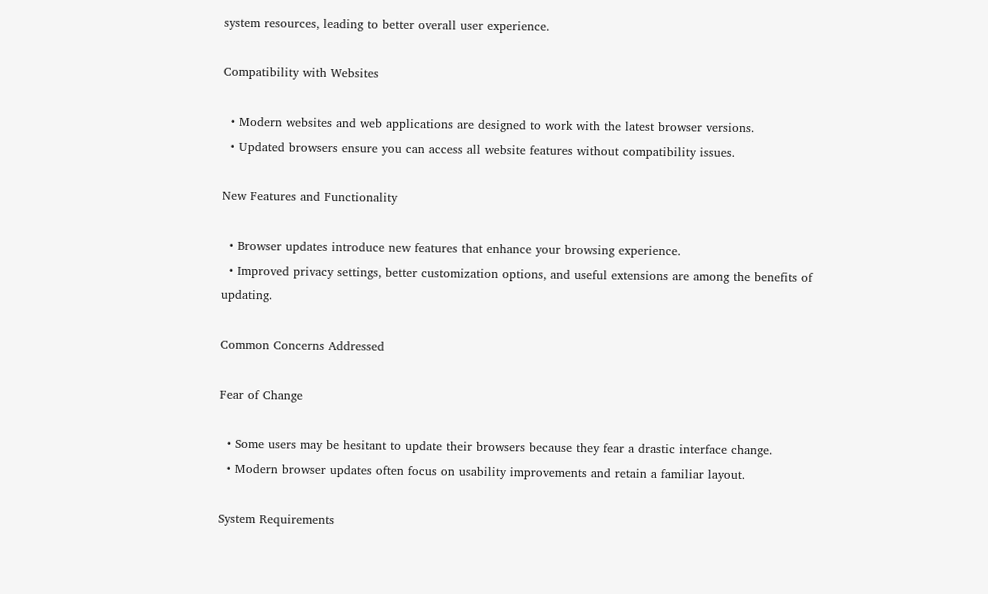system resources, leading to better overall user experience.

Compatibility with Websites

  • Modern websites and web applications are designed to work with the latest browser versions.
  • Updated browsers ensure you can access all website features without compatibility issues.

New Features and Functionality

  • Browser updates introduce new features that enhance your browsing experience.
  • Improved privacy settings, better customization options, and useful extensions are among the benefits of updating.

Common Concerns Addressed

Fear of Change

  • Some users may be hesitant to update their browsers because they fear a drastic interface change.
  • Modern browser updates often focus on usability improvements and retain a familiar layout.

System Requirements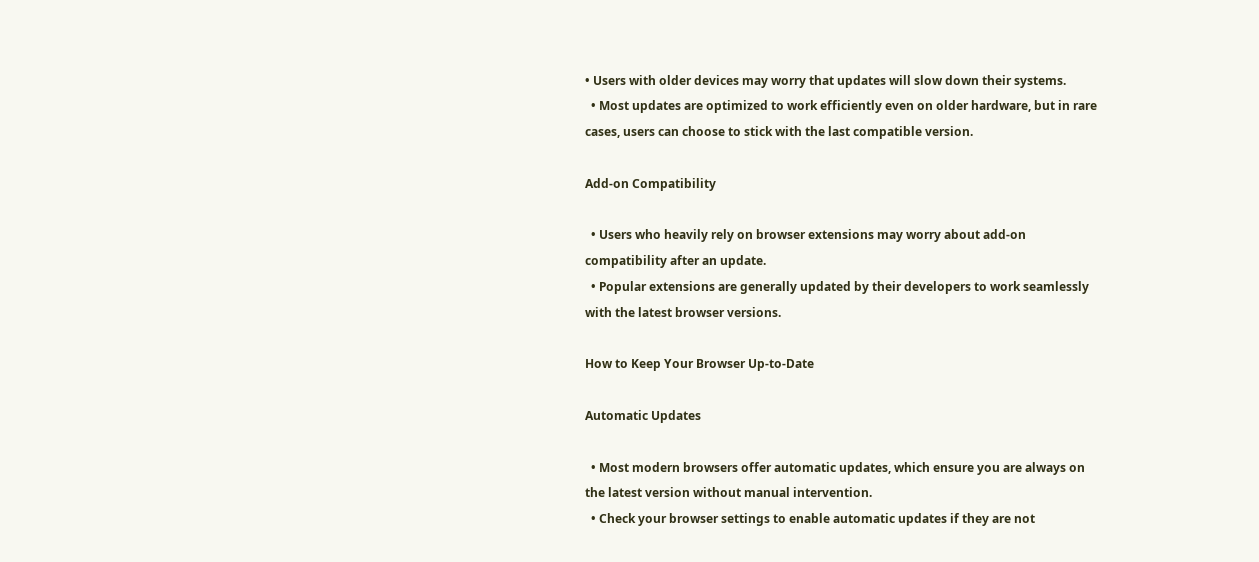• Users with older devices may worry that updates will slow down their systems.
  • Most updates are optimized to work efficiently even on older hardware, but in rare cases, users can choose to stick with the last compatible version.

Add-on Compatibility

  • Users who heavily rely on browser extensions may worry about add-on compatibility after an update.
  • Popular extensions are generally updated by their developers to work seamlessly with the latest browser versions.

How to Keep Your Browser Up-to-Date

Automatic Updates

  • Most modern browsers offer automatic updates, which ensure you are always on the latest version without manual intervention.
  • Check your browser settings to enable automatic updates if they are not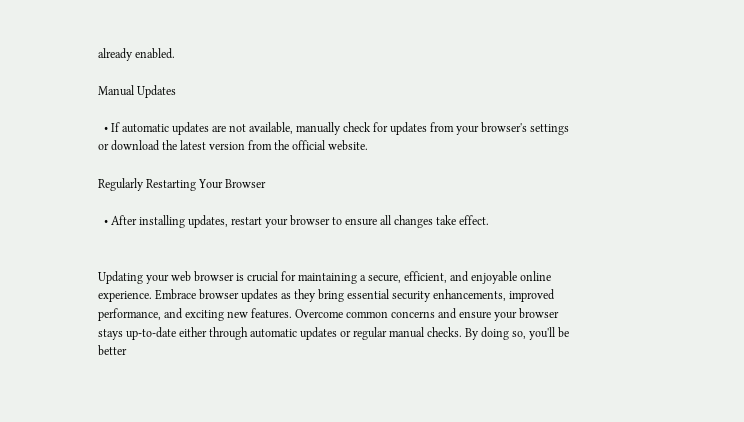already enabled.

Manual Updates

  • If automatic updates are not available, manually check for updates from your browser's settings or download the latest version from the official website.

Regularly Restarting Your Browser

  • After installing updates, restart your browser to ensure all changes take effect.


Updating your web browser is crucial for maintaining a secure, efficient, and enjoyable online experience. Embrace browser updates as they bring essential security enhancements, improved performance, and exciting new features. Overcome common concerns and ensure your browser stays up-to-date either through automatic updates or regular manual checks. By doing so, you'll be better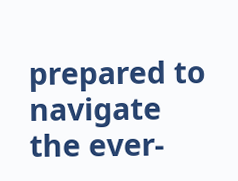prepared to navigate the ever-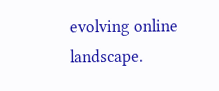evolving online landscape.